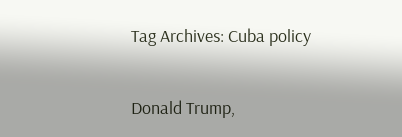Tag Archives: Cuba policy

Donald Trump,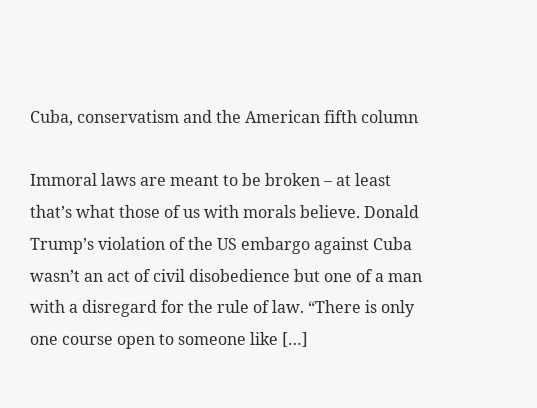Cuba, conservatism and the American fifth column

Immoral laws are meant to be broken – at least that’s what those of us with morals believe. Donald Trump’s violation of the US embargo against Cuba wasn’t an act of civil disobedience but one of a man with a disregard for the rule of law. “There is only one course open to someone like […]